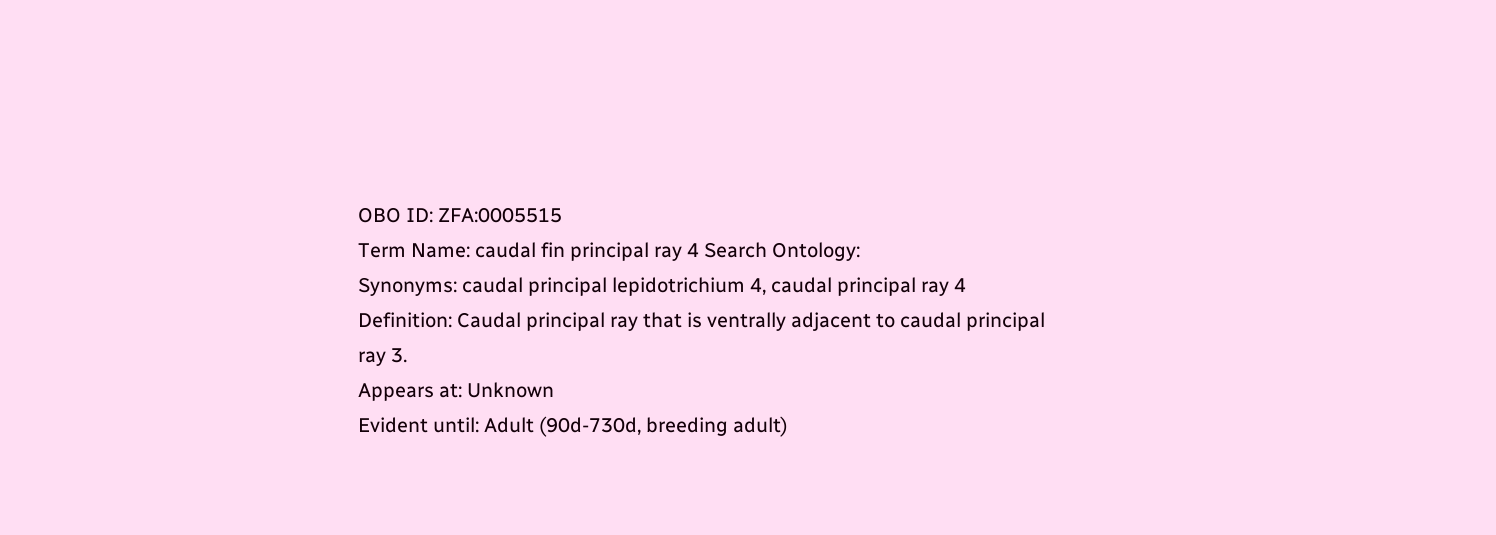OBO ID: ZFA:0005515
Term Name: caudal fin principal ray 4 Search Ontology:
Synonyms: caudal principal lepidotrichium 4, caudal principal ray 4
Definition: Caudal principal ray that is ventrally adjacent to caudal principal ray 3.
Appears at: Unknown
Evident until: Adult (90d-730d, breeding adult)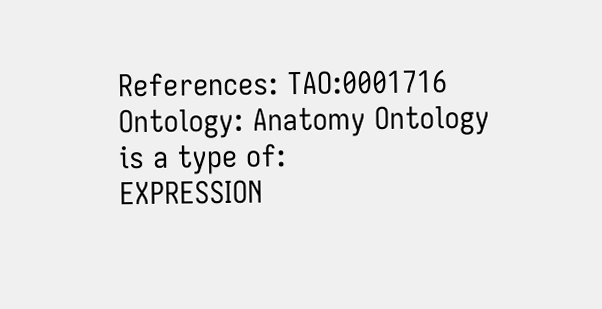References: TAO:0001716
Ontology: Anatomy Ontology
is a type of:
EXPRESSION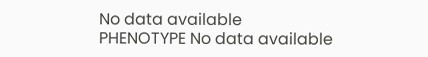No data available
PHENOTYPE No data available